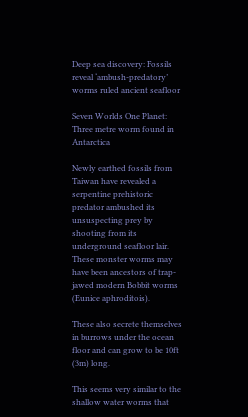Deep sea discovery: Fossils reveal ‘ambush‐predatory’ worms ruled ancient seafloor

Seven Worlds One Planet: Three metre worm found in Antarctica

Newly earthed fossils from Taiwan have revealed a serpentine prehistoric predator ambushed its unsuspecting prey by shooting from its underground seafloor lair. These monster worms may have been ancestors of trap-jawed modern Bobbit worms (Eunice aphroditois).

These also secrete themselves in burrows under the ocean floor and can grow to be 10ft (3m) long.

This seems very similar to the shallow water worms that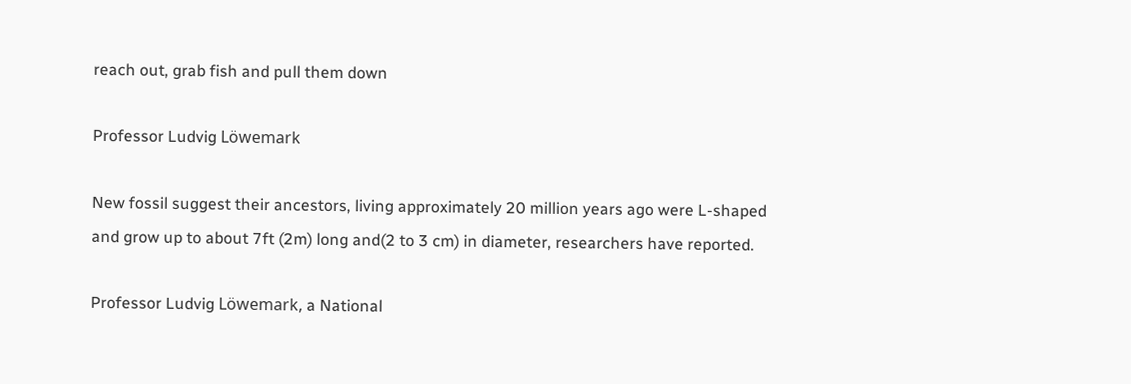reach out, grab fish and pull them down

Professor Ludvig Löwemark

New fossil suggest their ancestors, living approximately 20 million years ago were L-shaped and grow up to about 7ft (2m) long and(2 to 3 cm) in diameter, researchers have reported.

Professor Ludvig Löwemark, a National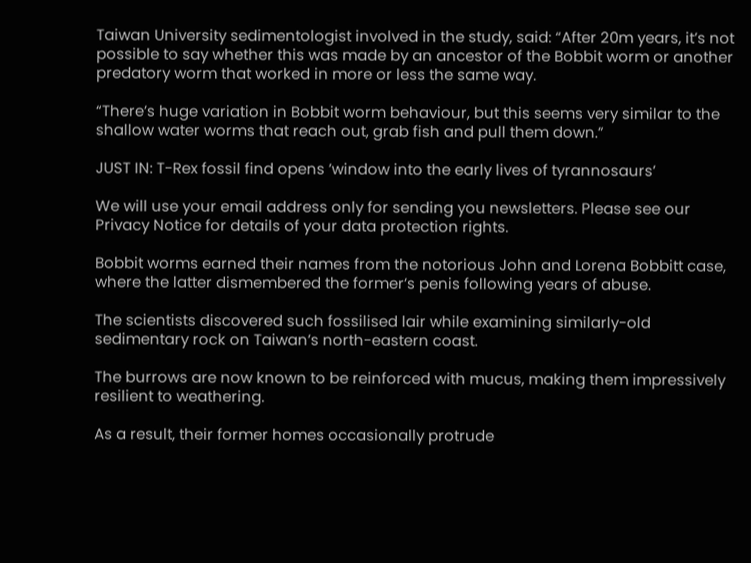Taiwan University sedimentologist involved in the study, said: “After 20m years, it’s not possible to say whether this was made by an ancestor of the Bobbit worm or another predatory worm that worked in more or less the same way.

“There’s huge variation in Bobbit worm behaviour, but this seems very similar to the shallow water worms that reach out, grab fish and pull them down.”

JUST IN: T-Rex fossil find opens ’window into the early lives of tyrannosaurs’

We will use your email address only for sending you newsletters. Please see our Privacy Notice for details of your data protection rights.

Bobbit worms earned their names from the notorious John and Lorena Bobbitt case, where the latter dismembered the former’s penis following years of abuse.

The scientists discovered such fossilised lair while examining similarly-old sedimentary rock on Taiwan’s north-eastern coast.

The burrows are now known to be reinforced with mucus, making them impressively resilient to weathering.

As a result, their former homes occasionally protrude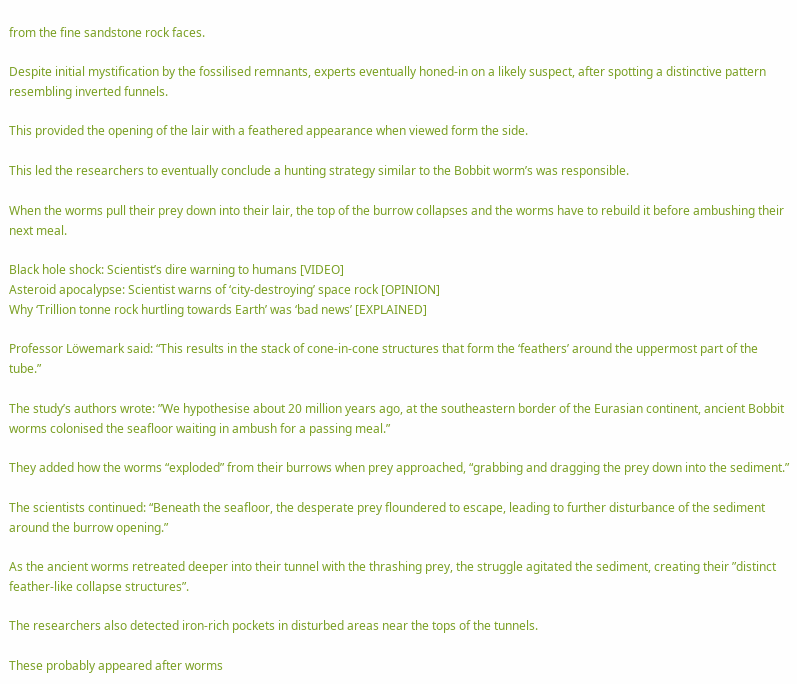from the fine sandstone rock faces.

Despite initial mystification by the fossilised remnants, experts eventually honed-in on a likely suspect, after spotting a distinctive pattern resembling inverted funnels.

This provided the opening of the lair with a feathered appearance when viewed form the side.

This led the researchers to eventually conclude a hunting strategy similar to the Bobbit worm’s was responsible.

When the worms pull their prey down into their lair, the top of the burrow collapses and the worms have to rebuild it before ambushing their next meal.

Black hole shock: Scientist’s dire warning to humans [VIDEO]
Asteroid apocalypse: Scientist warns of ‘city-destroying’ space rock [OPINION]
Why ‘Trillion tonne rock hurtling towards Earth’ was ‘bad news’ [EXPLAINED]

Professor Löwemark said: “This results in the stack of cone-in-cone structures that form the ‘feathers’ around the uppermost part of the tube.”

The study’s authors wrote: ”We hypothesise about 20 million years ago, at the southeastern border of the Eurasian continent, ancient Bobbit worms colonised the seafloor waiting in ambush for a passing meal.”

They added how the worms “exploded” from their burrows when prey approached, “grabbing and dragging the prey down into the sediment.”

The scientists continued: “Beneath the seafloor, the desperate prey floundered to escape, leading to further disturbance of the sediment around the burrow opening.”

As the ancient worms retreated deeper into their tunnel with the thrashing prey, the struggle agitated the sediment, creating their ”distinct feather-like collapse structures”.

The researchers also detected iron-rich pockets in disturbed areas near the tops of the tunnels.

These probably appeared after worms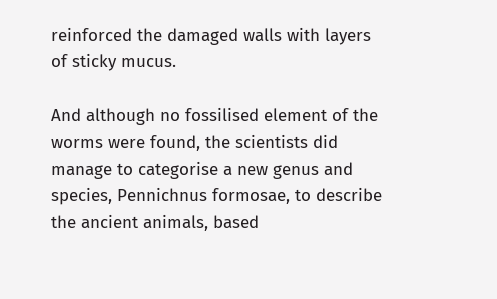reinforced the damaged walls with layers of sticky mucus.

And although no fossilised element of the worms were found, the scientists did manage to categorise a new genus and species, Pennichnus formosae, to describe the ancient animals, based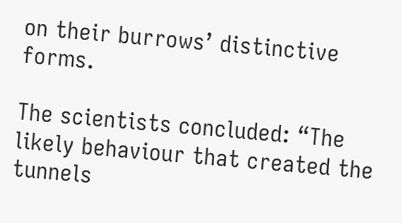on their burrows’ distinctive forms.

The scientists concluded: “The likely behaviour that created the tunnels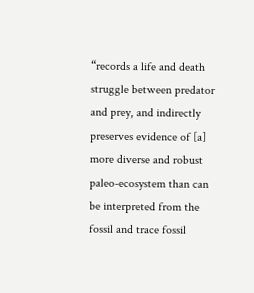“records a life and death struggle between predator and prey, and indirectly preserves evidence of [a] more diverse and robust paleo-ecosystem than can be interpreted from the fossil and trace fossil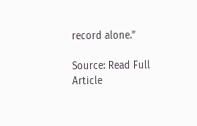record alone.”

Source: Read Full Article